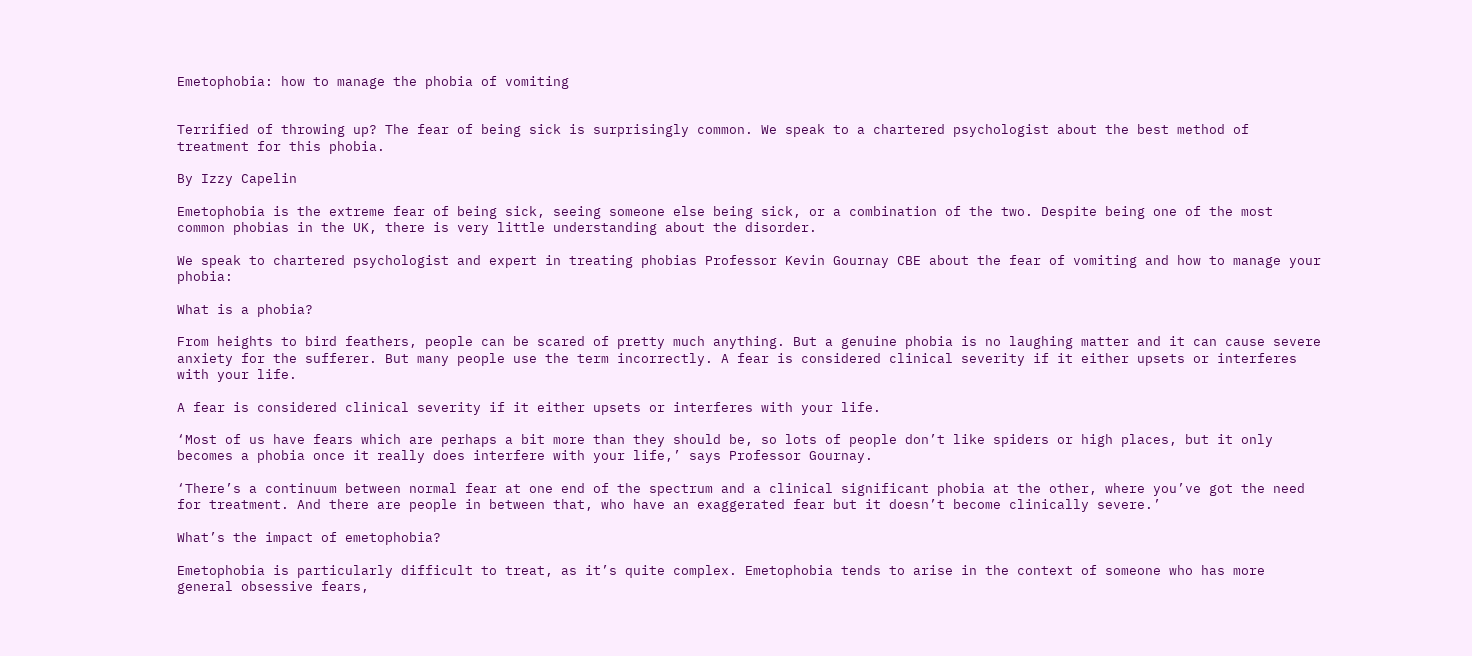Emetophobia: how to manage the phobia of vomiting


Terrified of throwing up? The fear of being sick is surprisingly common. We speak to a chartered psychologist about the best method of treatment for this phobia.

By Izzy Capelin

Emetophobia is the extreme fear of being sick, seeing someone else being sick, or a combination of the two. Despite being one of the most common phobias in the UK, there is very little understanding about the disorder.

We speak to chartered psychologist and expert in treating phobias Professor Kevin Gournay CBE about the fear of vomiting and how to manage your phobia:

What is a phobia?

From heights to bird feathers, people can be scared of pretty much anything. But a genuine phobia is no laughing matter and it can cause severe anxiety for the sufferer. But many people use the term incorrectly. A fear is considered clinical severity if it either upsets or interferes with your life.

A fear is considered clinical severity if it either upsets or interferes with your life.

‘Most of us have fears which are perhaps a bit more than they should be, so lots of people don’t like spiders or high places, but it only becomes a phobia once it really does interfere with your life,’ says Professor Gournay.

‘There’s a continuum between normal fear at one end of the spectrum and a clinical significant phobia at the other, where you’ve got the need for treatment. And there are people in between that, who have an exaggerated fear but it doesn’t become clinically severe.’

What’s the impact of emetophobia?

Emetophobia is particularly difficult to treat, as it’s quite complex. Emetophobia tends to arise in the context of someone who has more general obsessive fears,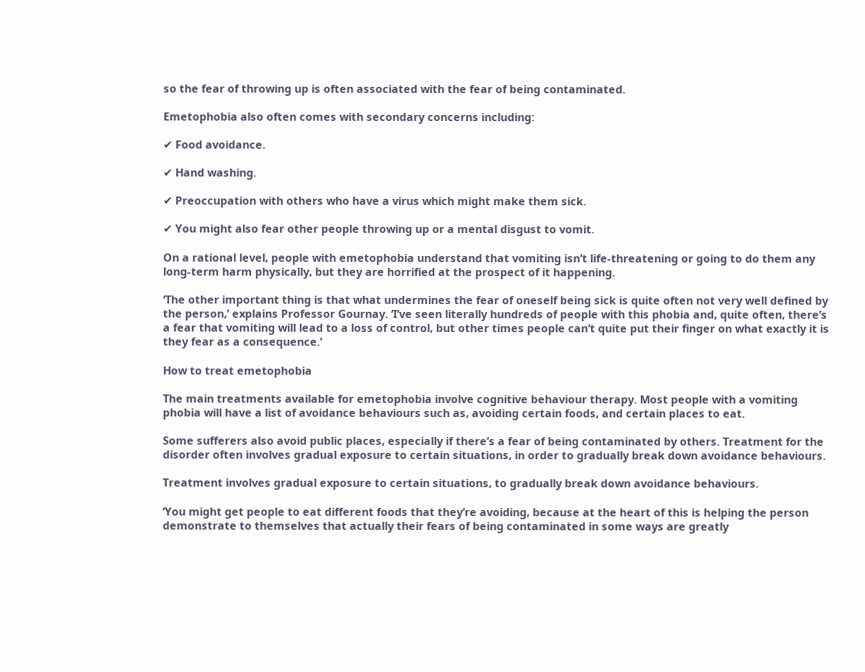so the fear of throwing up is often associated with the fear of being contaminated.

Emetophobia also often comes with secondary concerns including:

✔ Food avoidance.

✔ Hand washing.

✔ Preoccupation with others who have a virus which might make them sick.

✔ You might also fear other people throwing up or a mental disgust to vomit.

On a rational level, people with emetophobia understand that vomiting isn’t life-threatening or going to do them any long-term harm physically, but they are horrified at the prospect of it happening.

‘The other important thing is that what undermines the fear of oneself being sick is quite often not very well defined by the person,’ explains Professor Gournay. ‘I’ve seen literally hundreds of people with this phobia and, quite often, there’s a fear that vomiting will lead to a loss of control, but other times people can’t quite put their finger on what exactly it is they fear as a consequence.’

How to treat emetophobia

The main treatments available for emetophobia involve cognitive behaviour therapy. Most people with a vomiting phobia will have a list of avoidance behaviours such as, avoiding certain foods, and certain places to eat.

Some sufferers also avoid public places, especially if there’s a fear of being contaminated by others. Treatment for the disorder often involves gradual exposure to certain situations, in order to gradually break down avoidance behaviours.

Treatment involves gradual exposure to certain situations, to gradually break down avoidance behaviours.

‘You might get people to eat different foods that they’re avoiding, because at the heart of this is helping the person demonstrate to themselves that actually their fears of being contaminated in some ways are greatly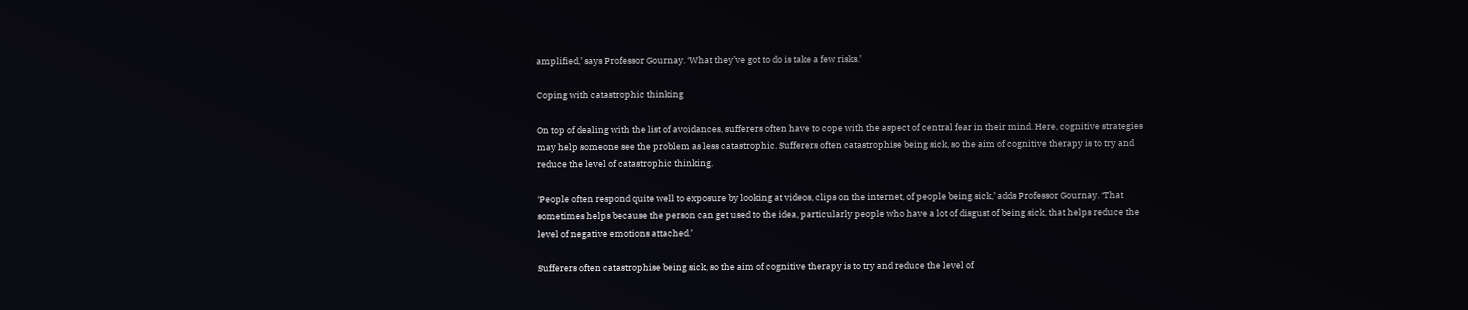amplified,’ says Professor Gournay. ‘What they’ve got to do is take a few risks.’

Coping with catastrophic thinking

On top of dealing with the list of avoidances, sufferers often have to cope with the aspect of central fear in their mind. Here, cognitive strategies may help someone see the problem as less catastrophic. Sufferers often catastrophise being sick, so the aim of cognitive therapy is to try and reduce the level of catastrophic thinking.

‘People often respond quite well to exposure by looking at videos, clips on the internet, of people being sick,’ adds Professor Gournay. ‘That sometimes helps because the person can get used to the idea, particularly people who have a lot of disgust of being sick, that helps reduce the level of negative emotions attached.’

Sufferers often catastrophise being sick, so the aim of cognitive therapy is to try and reduce the level of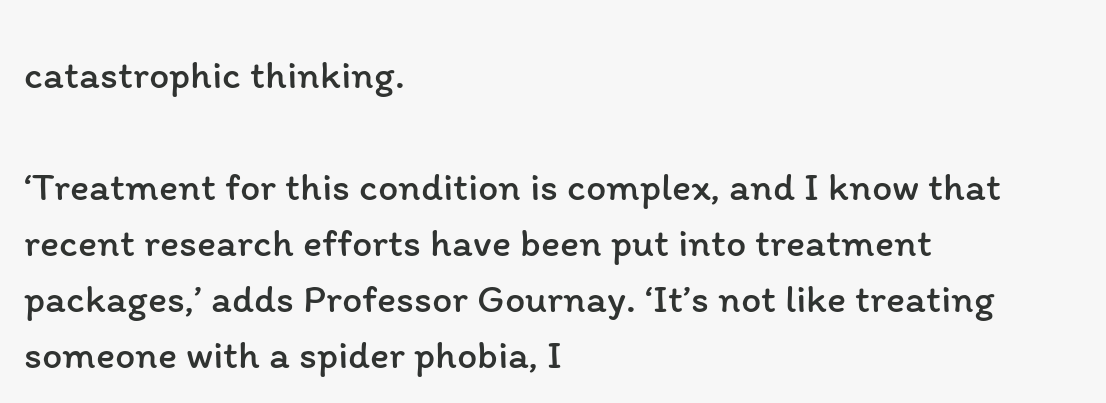catastrophic thinking.

‘Treatment for this condition is complex, and I know that recent research efforts have been put into treatment packages,’ adds Professor Gournay. ‘It’s not like treating someone with a spider phobia, I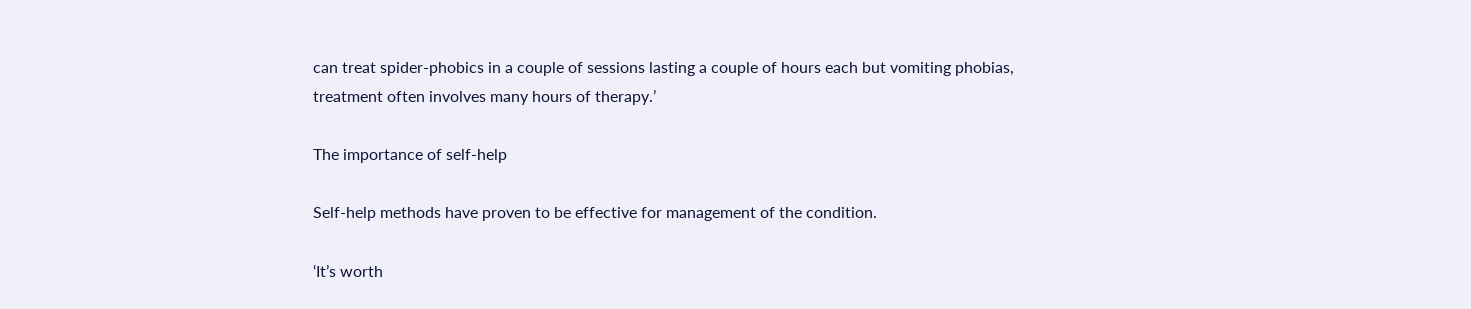can treat spider-phobics in a couple of sessions lasting a couple of hours each but vomiting phobias, treatment often involves many hours of therapy.’

The importance of self-help

Self-help methods have proven to be effective for management of the condition.

‘It’s worth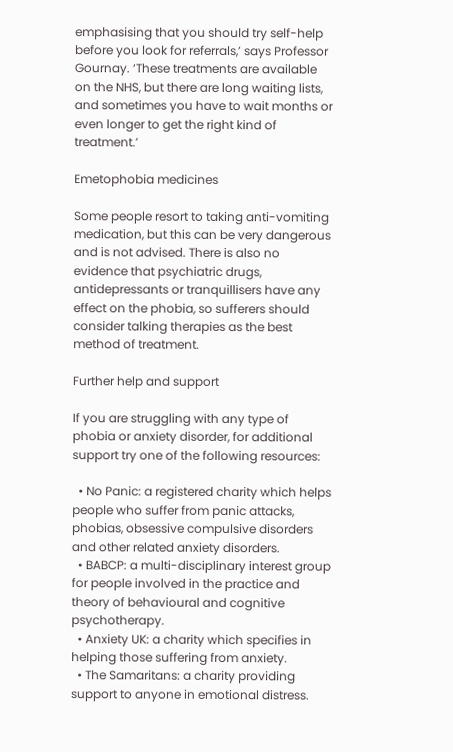emphasising that you should try self-help before you look for referrals,’ says Professor Gournay. ‘These treatments are available on the NHS, but there are long waiting lists, and sometimes you have to wait months or even longer to get the right kind of treatment.’

Emetophobia medicines

Some people resort to taking anti-vomiting medication, but this can be very dangerous and is not advised. There is also no evidence that psychiatric drugs, antidepressants or tranquillisers have any effect on the phobia, so sufferers should consider talking therapies as the best method of treatment.

Further help and support

If you are struggling with any type of phobia or anxiety disorder, for additional support try one of the following resources:

  • No Panic: a registered charity which helps people who suffer from panic attacks, phobias, obsessive compulsive disorders and other related anxiety disorders.
  • BABCP: a multi-disciplinary interest group for people involved in the practice and theory of behavioural and cognitive psychotherapy.
  • Anxiety UK: a charity which specifies in helping those suffering from anxiety.
  • The Samaritans: a charity providing support to anyone in emotional distress.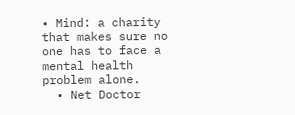• Mind: a charity that makes sure no one has to face a mental health problem alone.
  • Net Doctor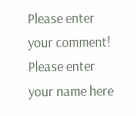Please enter your comment!
Please enter your name here